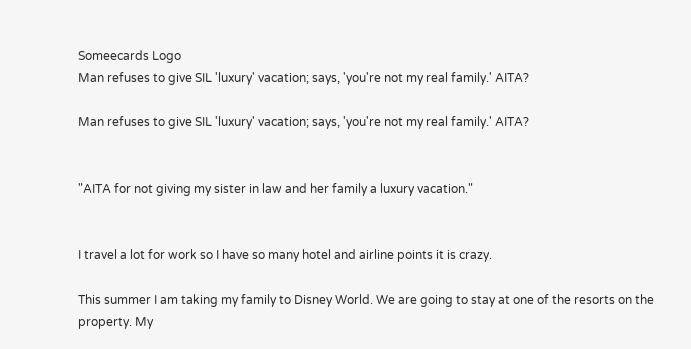Someecards Logo
Man refuses to give SIL 'luxury' vacation; says, 'you're not my real family.' AITA?

Man refuses to give SIL 'luxury' vacation; says, 'you're not my real family.' AITA?


"AITA for not giving my sister in law and her family a luxury vacation."


I travel a lot for work so I have so many hotel and airline points it is crazy.

This summer I am taking my family to Disney World. We are going to stay at one of the resorts on the property. My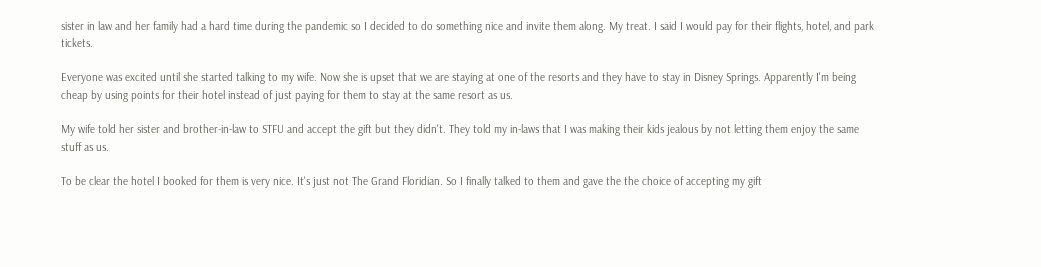sister in law and her family had a hard time during the pandemic so I decided to do something nice and invite them along. My treat. I said I would pay for their flights, hotel, and park tickets.

Everyone was excited until she started talking to my wife. Now she is upset that we are staying at one of the resorts and they have to stay in Disney Springs. Apparently I'm being cheap by using points for their hotel instead of just paying for them to stay at the same resort as us.

My wife told her sister and brother-in-law to STFU and accept the gift but they didn't. They told my in-laws that I was making their kids jealous by not letting them enjoy the same stuff as us.

To be clear the hotel I booked for them is very nice. It's just not The Grand Floridian. So I finally talked to them and gave the the choice of accepting my gift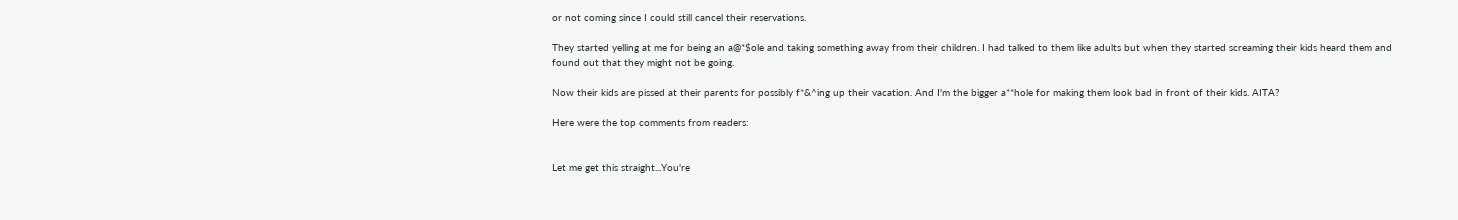or not coming since I could still cancel their reservations.

They started yelling at me for being an a@*$ole and taking something away from their children. I had talked to them like adults but when they started screaming their kids heard them and found out that they might not be going.

Now their kids are pissed at their parents for possibly f*&^ing up their vacation. And I'm the bigger a**hole for making them look bad in front of their kids. AITA?

Here were the top comments from readers:


Let me get this straight...You're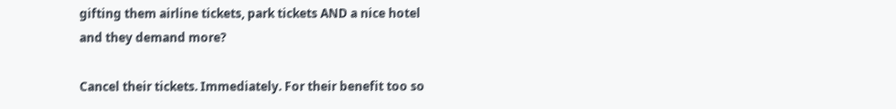gifting them airline tickets, park tickets AND a nice hotel and they demand more?

Cancel their tickets. Immediately. For their benefit too so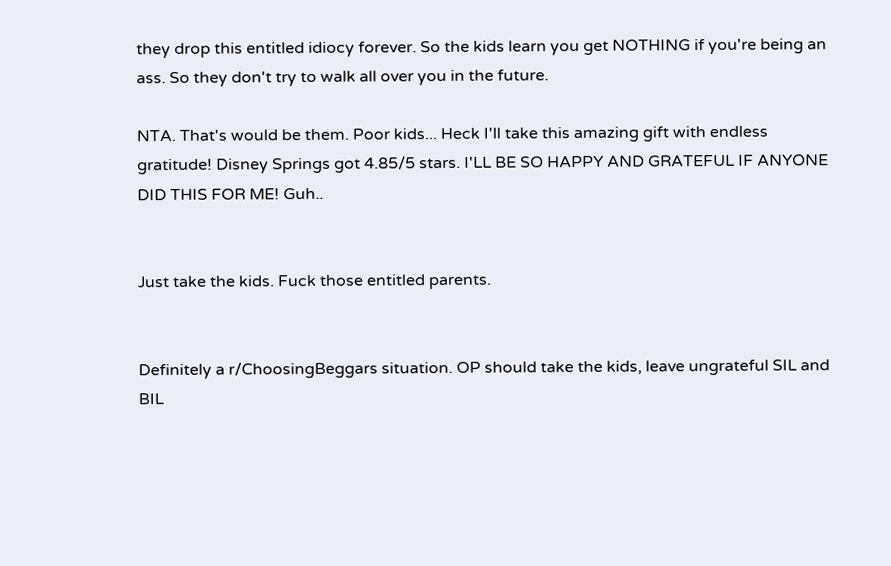they drop this entitled idiocy forever. So the kids learn you get NOTHING if you're being an ass. So they don't try to walk all over you in the future.

NTA. That's would be them. Poor kids... Heck I'll take this amazing gift with endless gratitude! Disney Springs got 4.85/5 stars. I'LL BE SO HAPPY AND GRATEFUL IF ANYONE DID THIS FOR ME! Guh..


Just take the kids. Fuck those entitled parents.


Definitely a r/ChoosingBeggars situation. OP should take the kids, leave ungrateful SIL and BIL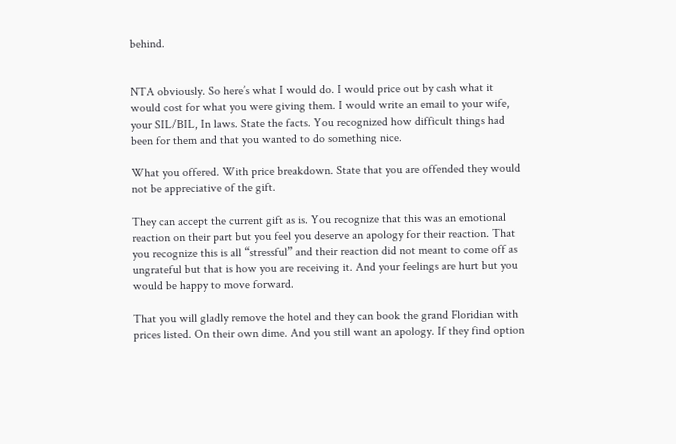behind.


NTA obviously. So here’s what I would do. I would price out by cash what it would cost for what you were giving them. I would write an email to your wife, your SIL/BIL, In laws. State the facts. You recognized how difficult things had been for them and that you wanted to do something nice.

What you offered. With price breakdown. State that you are offended they would not be appreciative of the gift.

They can accept the current gift as is. You recognize that this was an emotional reaction on their part but you feel you deserve an apology for their reaction. That you recognize this is all “stressful” and their reaction did not meant to come off as ungrateful but that is how you are receiving it. And your feelings are hurt but you would be happy to move forward.

That you will gladly remove the hotel and they can book the grand Floridian with prices listed. On their own dime. And you still want an apology. If they find option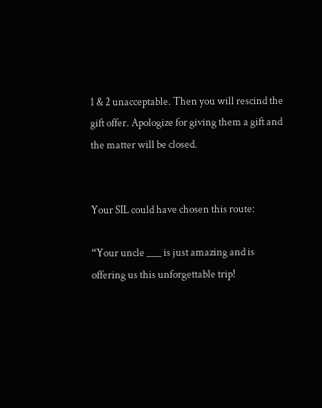1 & 2 unacceptable. Then you will rescind the gift offer. Apologize for giving them a gift and the matter will be closed.


Your SIL could have chosen this route:

“Your uncle ___ is just amazing and is offering us this unforgettable trip!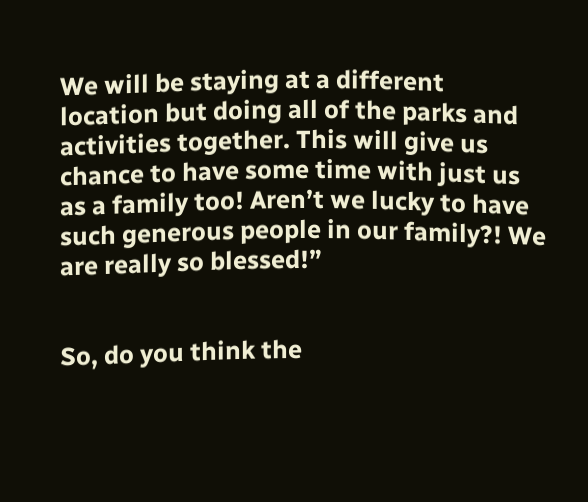We will be staying at a different location but doing all of the parks and activities together. This will give us chance to have some time with just us as a family too! Aren’t we lucky to have such generous people in our family?! We are really so blessed!”


So, do you think the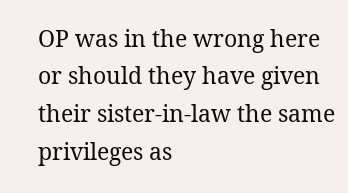OP was in the wrong here or should they have given their sister-in-law the same privileges as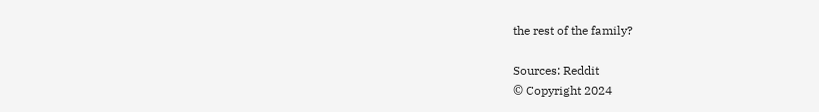the rest of the family?

Sources: Reddit
© Copyright 2024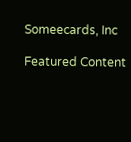Someecards, Inc

Featured Content